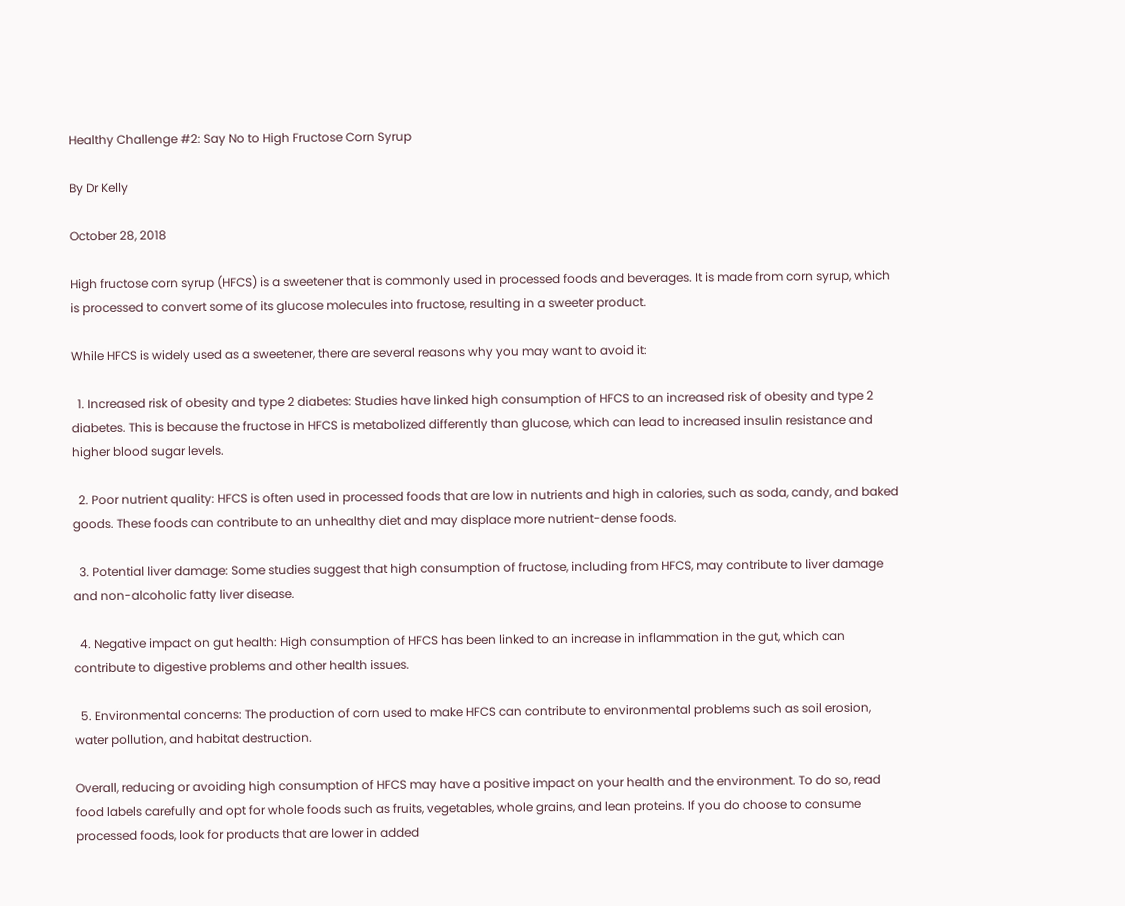Healthy Challenge #2: Say No to High Fructose Corn Syrup

By Dr Kelly

October 28, 2018

High fructose corn syrup (HFCS) is a sweetener that is commonly used in processed foods and beverages. It is made from corn syrup, which is processed to convert some of its glucose molecules into fructose, resulting in a sweeter product.

While HFCS is widely used as a sweetener, there are several reasons why you may want to avoid it:

  1. Increased risk of obesity and type 2 diabetes: Studies have linked high consumption of HFCS to an increased risk of obesity and type 2 diabetes. This is because the fructose in HFCS is metabolized differently than glucose, which can lead to increased insulin resistance and higher blood sugar levels.

  2. Poor nutrient quality: HFCS is often used in processed foods that are low in nutrients and high in calories, such as soda, candy, and baked goods. These foods can contribute to an unhealthy diet and may displace more nutrient-dense foods.

  3. Potential liver damage: Some studies suggest that high consumption of fructose, including from HFCS, may contribute to liver damage and non-alcoholic fatty liver disease.

  4. Negative impact on gut health: High consumption of HFCS has been linked to an increase in inflammation in the gut, which can contribute to digestive problems and other health issues.

  5. Environmental concerns: The production of corn used to make HFCS can contribute to environmental problems such as soil erosion, water pollution, and habitat destruction.

Overall, reducing or avoiding high consumption of HFCS may have a positive impact on your health and the environment. To do so, read food labels carefully and opt for whole foods such as fruits, vegetables, whole grains, and lean proteins. If you do choose to consume processed foods, look for products that are lower in added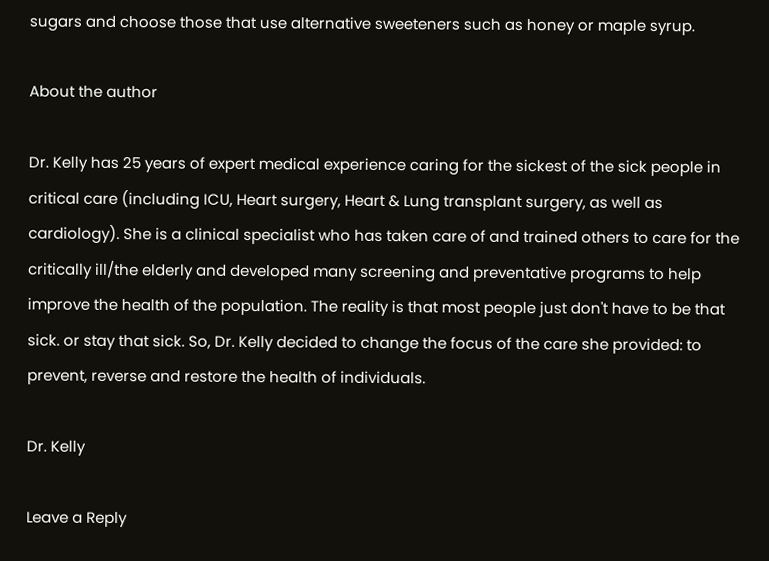sugars and choose those that use alternative sweeteners such as honey or maple syrup.

About the author

Dr. Kelly has 25 years of expert medical experience caring for the sickest of the sick people in critical care (including ICU, Heart surgery, Heart & Lung transplant surgery, as well as cardiology). She is a clinical specialist who has taken care of and trained others to care for the critically ill/the elderly and developed many screening and preventative programs to help improve the health of the population. The reality is that most people just don't have to be that sick. or stay that sick. So, Dr. Kelly decided to change the focus of the care she provided: to prevent, reverse and restore the health of individuals.

Dr. Kelly

Leave a Reply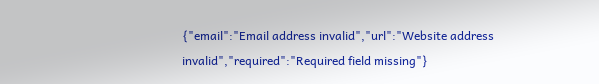{"email":"Email address invalid","url":"Website address invalid","required":"Required field missing"}